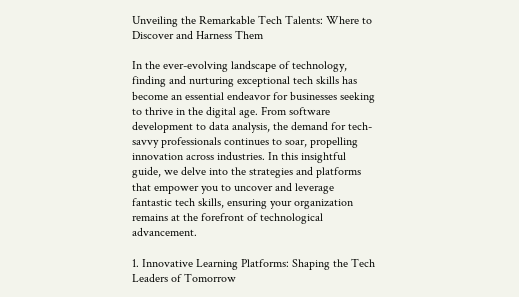Unveiling the Remarkable Tech Talents: Where to Discover and Harness Them

In the ever-evolving landscape of technology, finding and nurturing exceptional tech skills has become an essential endeavor for businesses seeking to thrive in the digital age. From software development to data analysis, the demand for tech-savvy professionals continues to soar, propelling innovation across industries. In this insightful guide, we delve into the strategies and platforms that empower you to uncover and leverage fantastic tech skills, ensuring your organization remains at the forefront of technological advancement.

1. Innovative Learning Platforms: Shaping the Tech Leaders of Tomorrow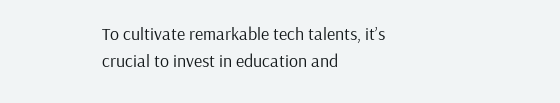To cultivate remarkable tech talents, it’s crucial to invest in education and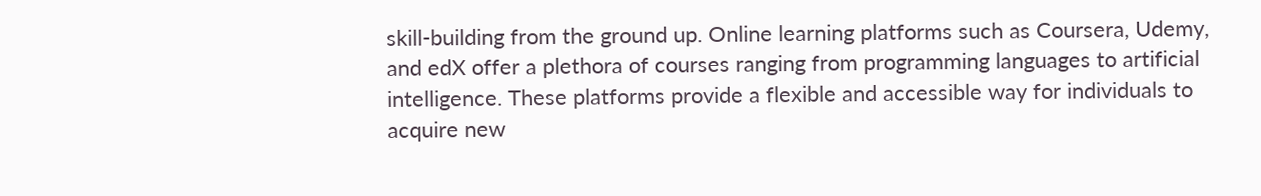skill-building from the ground up. Online learning platforms such as Coursera, Udemy, and edX offer a plethora of courses ranging from programming languages to artificial intelligence. These platforms provide a flexible and accessible way for individuals to acquire new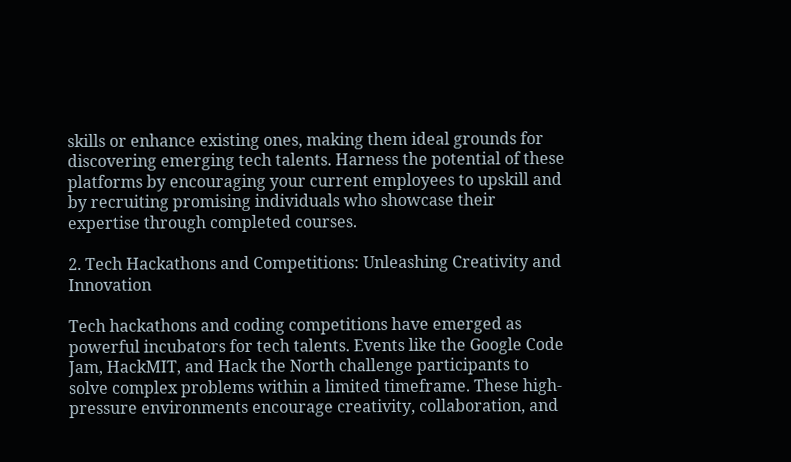skills or enhance existing ones, making them ideal grounds for discovering emerging tech talents. Harness the potential of these platforms by encouraging your current employees to upskill and by recruiting promising individuals who showcase their expertise through completed courses.

2. Tech Hackathons and Competitions: Unleashing Creativity and Innovation

Tech hackathons and coding competitions have emerged as powerful incubators for tech talents. Events like the Google Code Jam, HackMIT, and Hack the North challenge participants to solve complex problems within a limited timeframe. These high-pressure environments encourage creativity, collaboration, and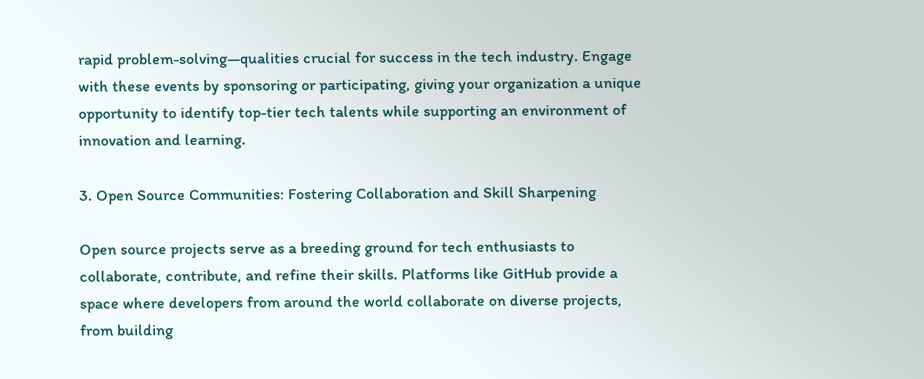rapid problem-solving—qualities crucial for success in the tech industry. Engage with these events by sponsoring or participating, giving your organization a unique opportunity to identify top-tier tech talents while supporting an environment of innovation and learning.

3. Open Source Communities: Fostering Collaboration and Skill Sharpening

Open source projects serve as a breeding ground for tech enthusiasts to collaborate, contribute, and refine their skills. Platforms like GitHub provide a space where developers from around the world collaborate on diverse projects, from building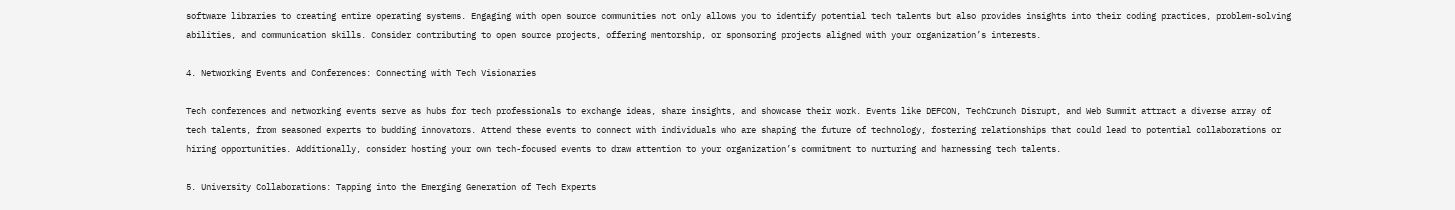software libraries to creating entire operating systems. Engaging with open source communities not only allows you to identify potential tech talents but also provides insights into their coding practices, problem-solving abilities, and communication skills. Consider contributing to open source projects, offering mentorship, or sponsoring projects aligned with your organization’s interests.

4. Networking Events and Conferences: Connecting with Tech Visionaries

Tech conferences and networking events serve as hubs for tech professionals to exchange ideas, share insights, and showcase their work. Events like DEFCON, TechCrunch Disrupt, and Web Summit attract a diverse array of tech talents, from seasoned experts to budding innovators. Attend these events to connect with individuals who are shaping the future of technology, fostering relationships that could lead to potential collaborations or hiring opportunities. Additionally, consider hosting your own tech-focused events to draw attention to your organization’s commitment to nurturing and harnessing tech talents.

5. University Collaborations: Tapping into the Emerging Generation of Tech Experts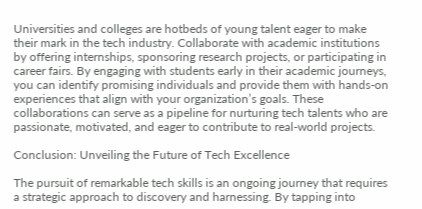Universities and colleges are hotbeds of young talent eager to make their mark in the tech industry. Collaborate with academic institutions by offering internships, sponsoring research projects, or participating in career fairs. By engaging with students early in their academic journeys, you can identify promising individuals and provide them with hands-on experiences that align with your organization’s goals. These collaborations can serve as a pipeline for nurturing tech talents who are passionate, motivated, and eager to contribute to real-world projects.

Conclusion: Unveiling the Future of Tech Excellence

The pursuit of remarkable tech skills is an ongoing journey that requires a strategic approach to discovery and harnessing. By tapping into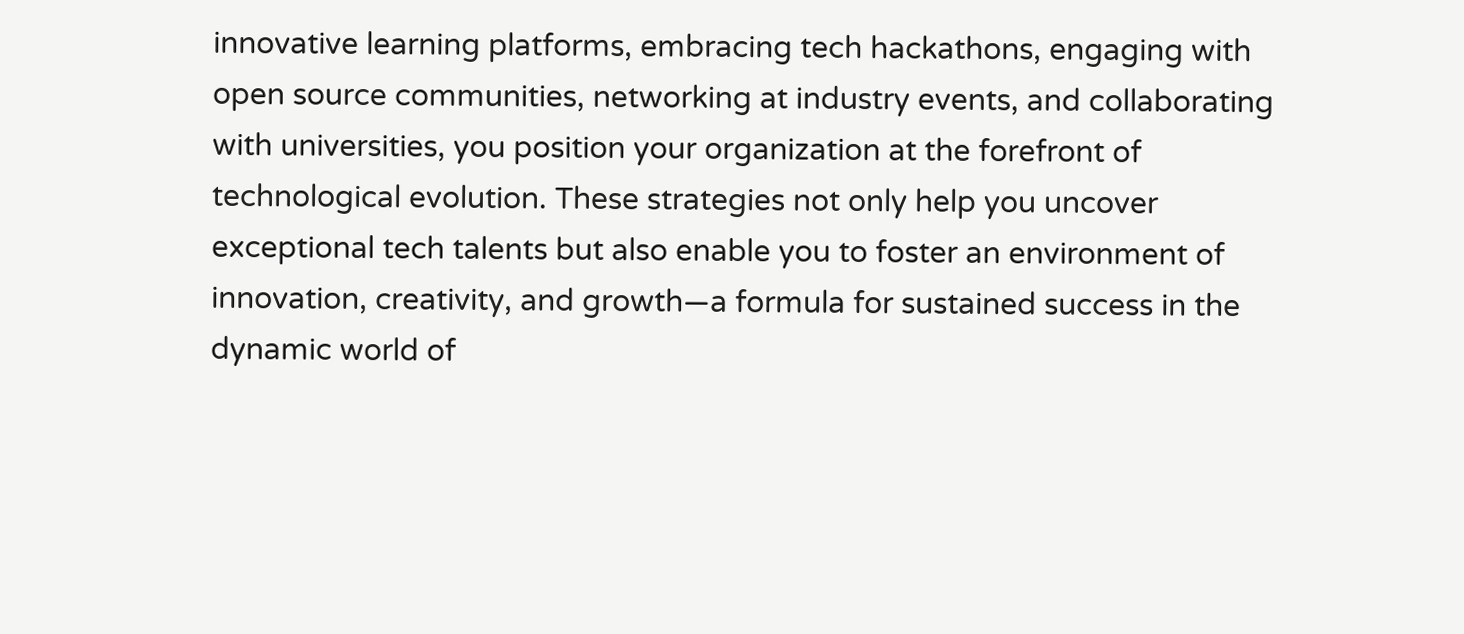innovative learning platforms, embracing tech hackathons, engaging with open source communities, networking at industry events, and collaborating with universities, you position your organization at the forefront of technological evolution. These strategies not only help you uncover exceptional tech talents but also enable you to foster an environment of innovation, creativity, and growth—a formula for sustained success in the dynamic world of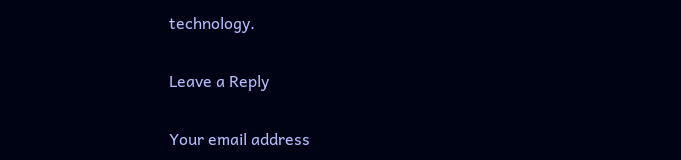technology.

Leave a Reply

Your email address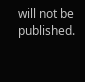will not be published.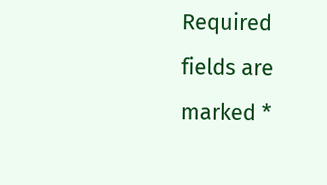Required fields are marked *